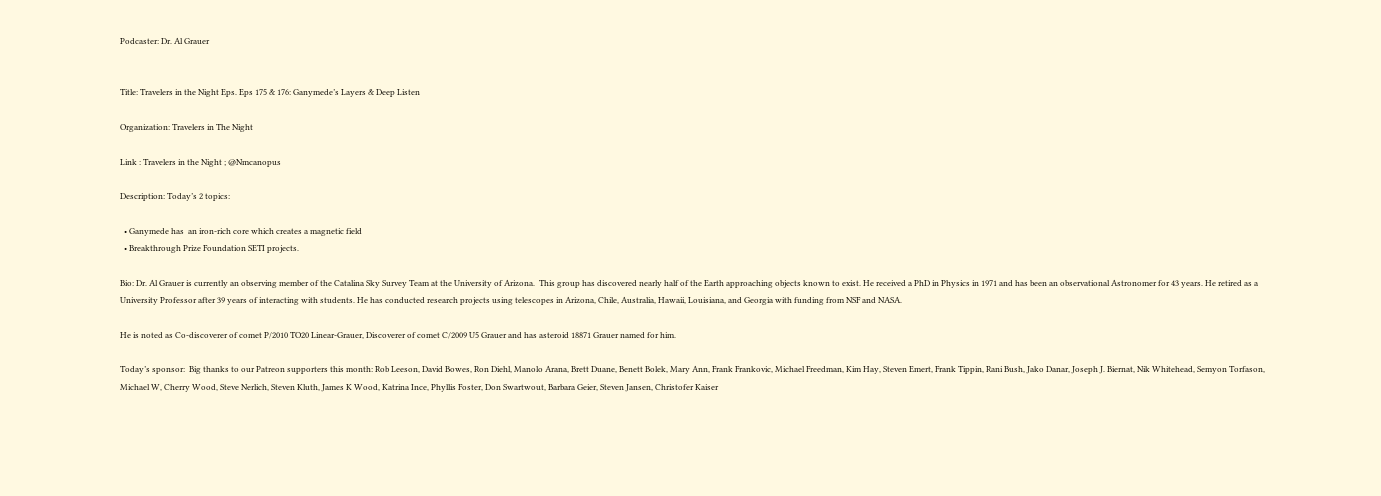Podcaster: Dr. Al Grauer


Title: Travelers in the Night Eps. Eps 175 & 176: Ganymede’s Layers & Deep Listen

Organization: Travelers in The Night

Link : Travelers in the Night ; @Nmcanopus

Description: Today’s 2 topics:

  • Ganymede has  an iron-rich core which creates a magnetic field
  • Breakthrough Prize Foundation SETI projects.

Bio: Dr. Al Grauer is currently an observing member of the Catalina Sky Survey Team at the University of Arizona.  This group has discovered nearly half of the Earth approaching objects known to exist. He received a PhD in Physics in 1971 and has been an observational Astronomer for 43 years. He retired as a University Professor after 39 years of interacting with students. He has conducted research projects using telescopes in Arizona, Chile, Australia, Hawaii, Louisiana, and Georgia with funding from NSF and NASA.

He is noted as Co-discoverer of comet P/2010 TO20 Linear-Grauer, Discoverer of comet C/2009 U5 Grauer and has asteroid 18871 Grauer named for him.

Today’s sponsor:  Big thanks to our Patreon supporters this month: Rob Leeson, David Bowes, Ron Diehl, Manolo Arana, Brett Duane, Benett Bolek, Mary Ann, Frank Frankovic, Michael Freedman, Kim Hay, Steven Emert, Frank Tippin, Rani Bush, Jako Danar, Joseph J. Biernat, Nik Whitehead, Semyon Torfason, Michael W, Cherry Wood, Steve Nerlich, Steven Kluth, James K Wood, Katrina Ince, Phyllis Foster, Don Swartwout, Barbara Geier, Steven Jansen, Christofer Kaiser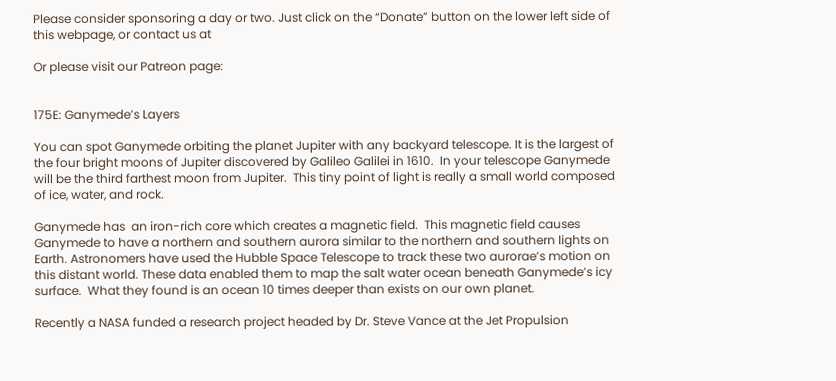Please consider sponsoring a day or two. Just click on the “Donate” button on the lower left side of this webpage, or contact us at

Or please visit our Patreon page:


175E: Ganymede’s Layers

You can spot Ganymede orbiting the planet Jupiter with any backyard telescope. It is the largest of the four bright moons of Jupiter discovered by Galileo Galilei in 1610.  In your telescope Ganymede will be the third farthest moon from Jupiter.  This tiny point of light is really a small world composed of ice, water, and rock.

Ganymede has  an iron-rich core which creates a magnetic field.  This magnetic field causes Ganymede to have a northern and southern aurora similar to the northern and southern lights on Earth. Astronomers have used the Hubble Space Telescope to track these two aurorae’s motion on this distant world. These data enabled them to map the salt water ocean beneath Ganymede’s icy surface.  What they found is an ocean 10 times deeper than exists on our own planet.

Recently a NASA funded a research project headed by Dr. Steve Vance at the Jet Propulsion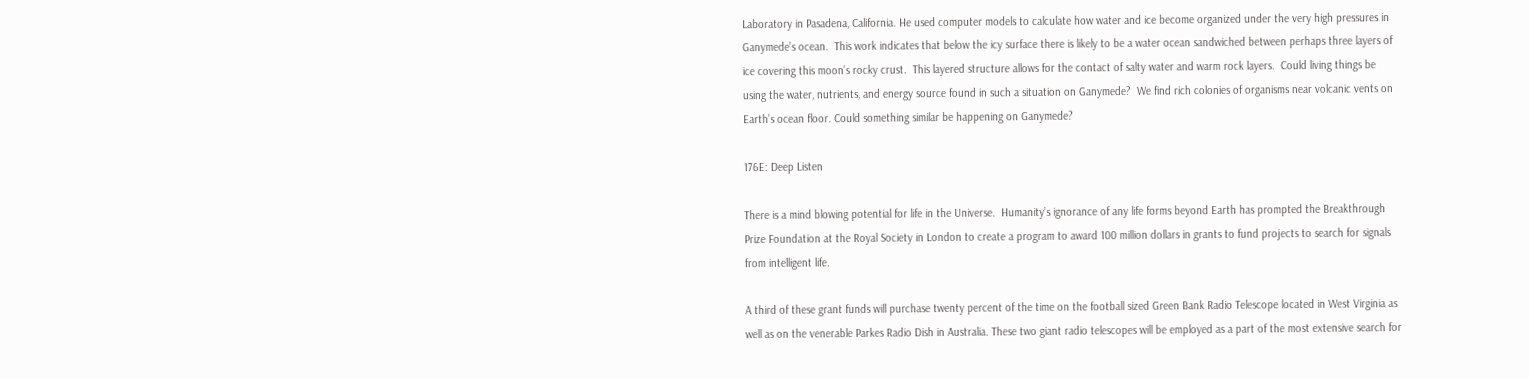Laboratory in Pasadena, California. He used computer models to calculate how water and ice become organized under the very high pressures in Ganymede’s ocean.  This work indicates that below the icy surface there is likely to be a water ocean sandwiched between perhaps three layers of ice covering this moon’s rocky crust.  This layered structure allows for the contact of salty water and warm rock layers.  Could living things be using the water, nutrients, and energy source found in such a situation on Ganymede?  We find rich colonies of organisms near volcanic vents on Earth’s ocean floor. Could something similar be happening on Ganymede?

176E: Deep Listen

There is a mind blowing potential for life in the Universe.  Humanity’s ignorance of any life forms beyond Earth has prompted the Breakthrough Prize Foundation at the Royal Society in London to create a program to award 100 million dollars in grants to fund projects to search for signals from intelligent life.

A third of these grant funds will purchase twenty percent of the time on the football sized Green Bank Radio Telescope located in West Virginia as well as on the venerable Parkes Radio Dish in Australia. These two giant radio telescopes will be employed as a part of the most extensive search for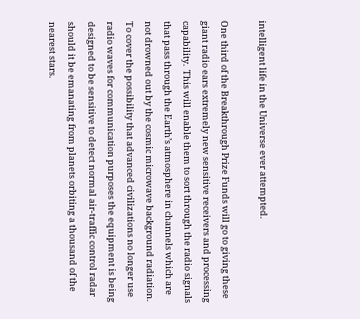intelligent life in the Universe ever attempted.

One third of the Breakthrough Prize Funds will go to giving these giant radio ears extremely new sensitive receivers and processing capability.  This will enable them to sort through the radio signals that pass through the Earth’s atmosphere in channels which are not drowned out by the cosmic microwave background radiation. To cover the possibility that advanced civilizations no longer use radio waves for communication purposes the equipment is being designed to be sensitive to detect normal air-traffic control radar should it be emanating from planets orbiting a thousand of the nearest stars.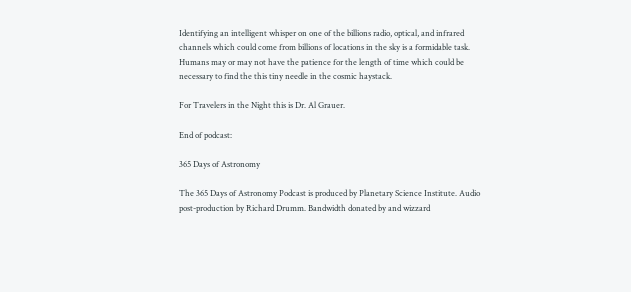Identifying an intelligent whisper on one of the billions radio, optical, and infrared channels which could come from billions of locations in the sky is a formidable task. Humans may or may not have the patience for the length of time which could be necessary to find the this tiny needle in the cosmic haystack.

For Travelers in the Night this is Dr. Al Grauer.

End of podcast:

365 Days of Astronomy

The 365 Days of Astronomy Podcast is produced by Planetary Science Institute. Audio post-production by Richard Drumm. Bandwidth donated by and wizzard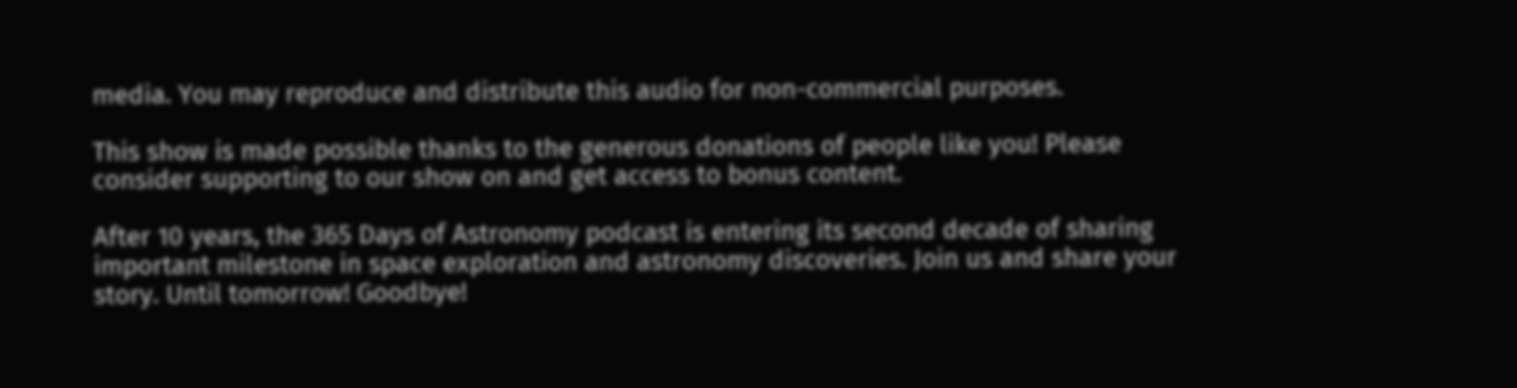media. You may reproduce and distribute this audio for non-commercial purposes.

This show is made possible thanks to the generous donations of people like you! Please consider supporting to our show on and get access to bonus content.

After 10 years, the 365 Days of Astronomy podcast is entering its second decade of sharing important milestone in space exploration and astronomy discoveries. Join us and share your story. Until tomorrow! Goodbye!